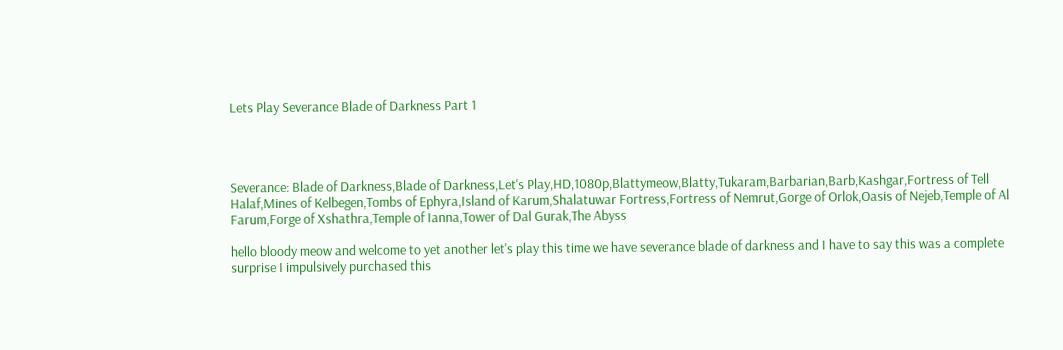Lets Play Severance Blade of Darkness Part 1




Severance: Blade of Darkness,Blade of Darkness,Let's Play,HD,1080p,Blattymeow,Blatty,Tukaram,Barbarian,Barb,Kashgar,Fortress of Tell Halaf,Mines of Kelbegen,Tombs of Ephyra,Island of Karum,Shalatuwar Fortress,Fortress of Nemrut,Gorge of Orlok,Oasis of Nejeb,Temple of Al Farum,Forge of Xshathra,Temple of Ianna,Tower of Dal Gurak,The Abyss

hello bloody meow and welcome to yet another let's play this time we have severance blade of darkness and I have to say this was a complete surprise I impulsively purchased this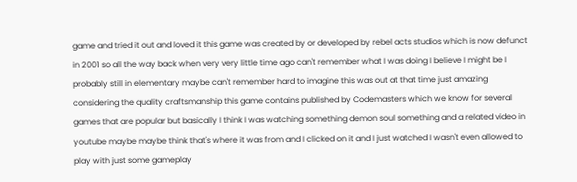game and tried it out and loved it this game was created by or developed by rebel acts studios which is now defunct in 2001 so all the way back when very very little time ago can't remember what I was doing I believe I might be I probably still in elementary maybe can't remember hard to imagine this was out at that time just amazing considering the quality craftsmanship this game contains published by Codemasters which we know for several games that are popular but basically I think I was watching something demon soul something and a related video in youtube maybe maybe think that's where it was from and I clicked on it and I just watched I wasn't even allowed to play with just some gameplay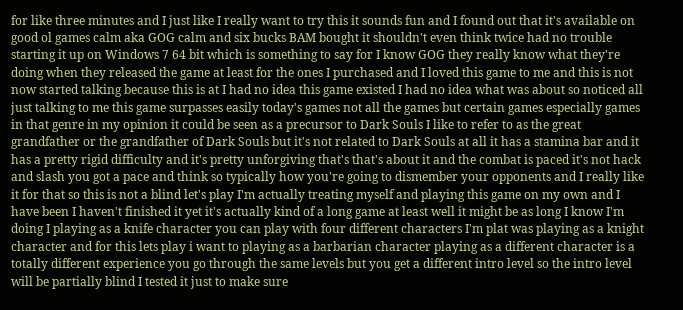for like three minutes and I just like I really want to try this it sounds fun and I found out that it's available on good ol games calm aka GOG calm and six bucks BAM bought it shouldn't even think twice had no trouble starting it up on Windows 7 64 bit which is something to say for I know GOG they really know what they're doing when they released the game at least for the ones I purchased and I loved this game to me and this is not now started talking because this is at I had no idea this game existed I had no idea what was about so noticed all just talking to me this game surpasses easily today's games not all the games but certain games especially games in that genre in my opinion it could be seen as a precursor to Dark Souls I like to refer to as the great grandfather or the grandfather of Dark Souls but it's not related to Dark Souls at all it has a stamina bar and it has a pretty rigid difficulty and it's pretty unforgiving that's that's about it and the combat is paced it's not hack and slash you got a pace and think so typically how you're going to dismember your opponents and I really like it for that so this is not a blind let's play I'm actually treating myself and playing this game on my own and I have been I haven't finished it yet it's actually kind of a long game at least well it might be as long I know I'm doing I playing as a knife character you can play with four different characters I'm plat was playing as a knight character and for this lets play i want to playing as a barbarian character playing as a different character is a totally different experience you go through the same levels but you get a different intro level so the intro level will be partially blind I tested it just to make sure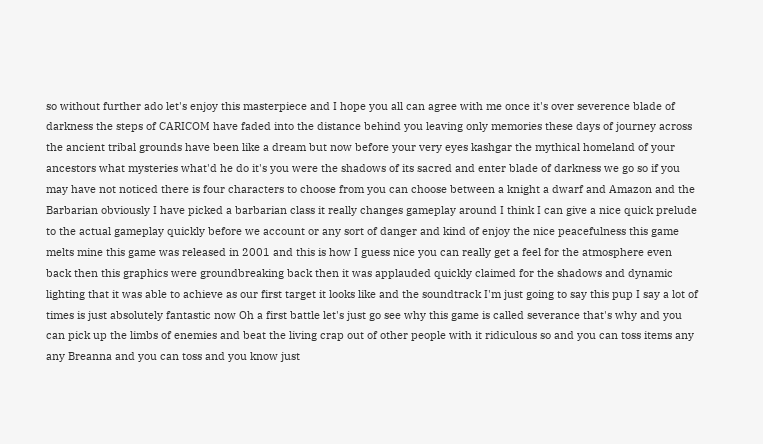so without further ado let's enjoy this masterpiece and I hope you all can agree with me once it's over severence blade of darkness the steps of CARICOM have faded into the distance behind you leaving only memories these days of journey across the ancient tribal grounds have been like a dream but now before your very eyes kashgar the mythical homeland of your ancestors what mysteries what'd he do it's you were the shadows of its sacred and enter blade of darkness we go so if you may have not noticed there is four characters to choose from you can choose between a knight a dwarf and Amazon and the Barbarian obviously I have picked a barbarian class it really changes gameplay around I think I can give a nice quick prelude to the actual gameplay quickly before we account or any sort of danger and kind of enjoy the nice peacefulness this game melts mine this game was released in 2001 and this is how I guess nice you can really get a feel for the atmosphere even back then this graphics were groundbreaking back then it was applauded quickly claimed for the shadows and dynamic lighting that it was able to achieve as our first target it looks like and the soundtrack I'm just going to say this pup I say a lot of times is just absolutely fantastic now Oh a first battle let's just go see why this game is called severance that's why and you can pick up the limbs of enemies and beat the living crap out of other people with it ridiculous so and you can toss items any any Breanna and you can toss and you know just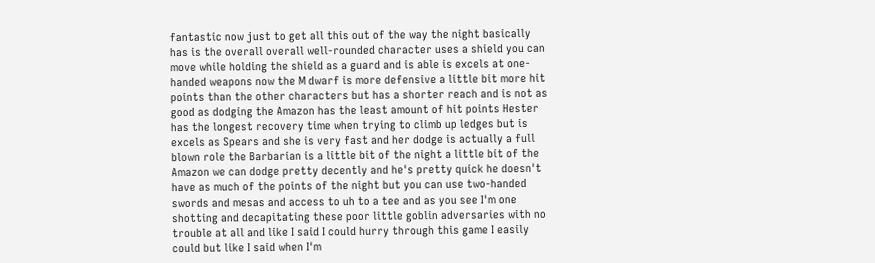fantastic now just to get all this out of the way the night basically has is the overall overall well-rounded character uses a shield you can move while holding the shield as a guard and is able is excels at one-handed weapons now the M dwarf is more defensive a little bit more hit points than the other characters but has a shorter reach and is not as good as dodging the Amazon has the least amount of hit points Hester has the longest recovery time when trying to climb up ledges but is excels as Spears and she is very fast and her dodge is actually a full blown role the Barbarian is a little bit of the night a little bit of the Amazon we can dodge pretty decently and he's pretty quick he doesn't have as much of the points of the night but you can use two-handed swords and mesas and access to uh to a tee and as you see I'm one shotting and decapitating these poor little goblin adversaries with no trouble at all and like I said I could hurry through this game I easily could but like I said when I'm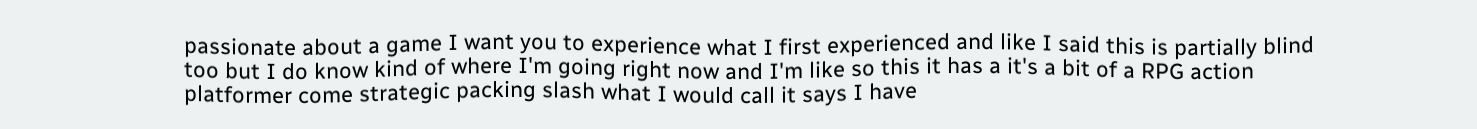passionate about a game I want you to experience what I first experienced and like I said this is partially blind too but I do know kind of where I'm going right now and I'm like so this it has a it's a bit of a RPG action platformer come strategic packing slash what I would call it says I have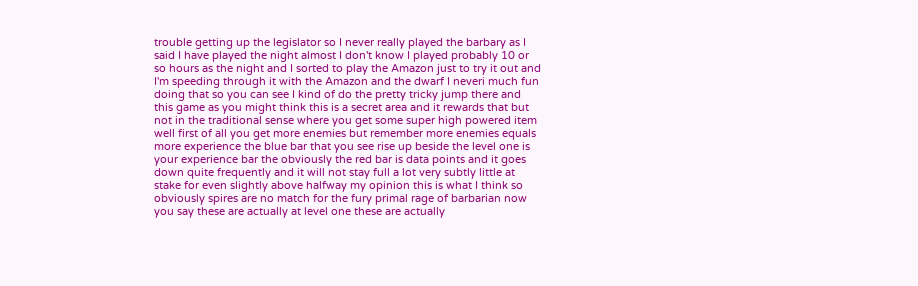trouble getting up the legislator so I never really played the barbary as I said I have played the night almost I don't know I played probably 10 or so hours as the night and I sorted to play the Amazon just to try it out and I'm speeding through it with the Amazon and the dwarf I neveri much fun doing that so you can see I kind of do the pretty tricky jump there and this game as you might think this is a secret area and it rewards that but not in the traditional sense where you get some super high powered item well first of all you get more enemies but remember more enemies equals more experience the blue bar that you see rise up beside the level one is your experience bar the obviously the red bar is data points and it goes down quite frequently and it will not stay full a lot very subtly little at stake for even slightly above halfway my opinion this is what I think so obviously spires are no match for the fury primal rage of barbarian now you say these are actually at level one these are actually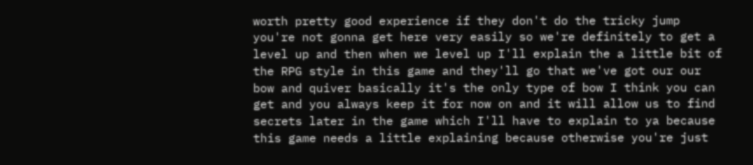worth pretty good experience if they don't do the tricky jump you're not gonna get here very easily so we're definitely to get a level up and then when we level up I'll explain the a little bit of the RPG style in this game and they'll go that we've got our our bow and quiver basically it's the only type of bow I think you can get and you always keep it for now on and it will allow us to find secrets later in the game which I'll have to explain to ya because this game needs a little explaining because otherwise you're just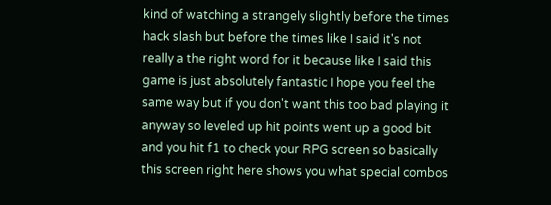kind of watching a strangely slightly before the times hack slash but before the times like I said it's not really a the right word for it because like I said this game is just absolutely fantastic I hope you feel the same way but if you don't want this too bad playing it anyway so leveled up hit points went up a good bit and you hit f1 to check your RPG screen so basically this screen right here shows you what special combos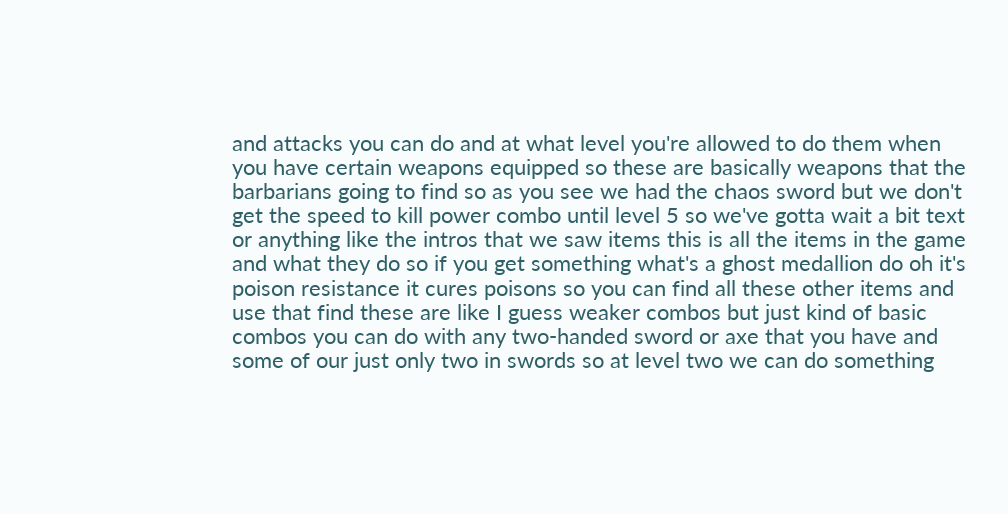and attacks you can do and at what level you're allowed to do them when you have certain weapons equipped so these are basically weapons that the barbarians going to find so as you see we had the chaos sword but we don't get the speed to kill power combo until level 5 so we've gotta wait a bit text or anything like the intros that we saw items this is all the items in the game and what they do so if you get something what's a ghost medallion do oh it's poison resistance it cures poisons so you can find all these other items and use that find these are like I guess weaker combos but just kind of basic combos you can do with any two-handed sword or axe that you have and some of our just only two in swords so at level two we can do something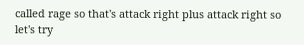called rage so that's attack right plus attack right so let's try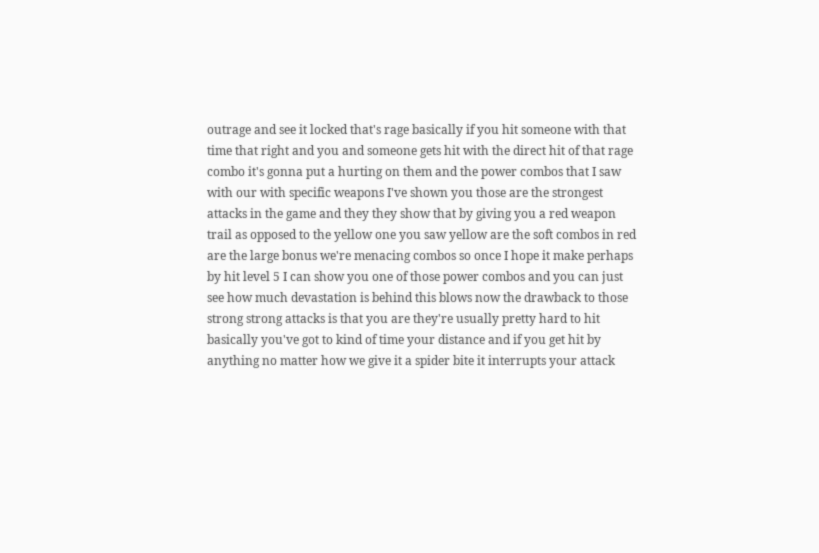outrage and see it locked that's rage basically if you hit someone with that time that right and you and someone gets hit with the direct hit of that rage combo it's gonna put a hurting on them and the power combos that I saw with our with specific weapons I've shown you those are the strongest attacks in the game and they they show that by giving you a red weapon trail as opposed to the yellow one you saw yellow are the soft combos in red are the large bonus we're menacing combos so once I hope it make perhaps by hit level 5 I can show you one of those power combos and you can just see how much devastation is behind this blows now the drawback to those strong strong attacks is that you are they're usually pretty hard to hit basically you've got to kind of time your distance and if you get hit by anything no matter how we give it a spider bite it interrupts your attack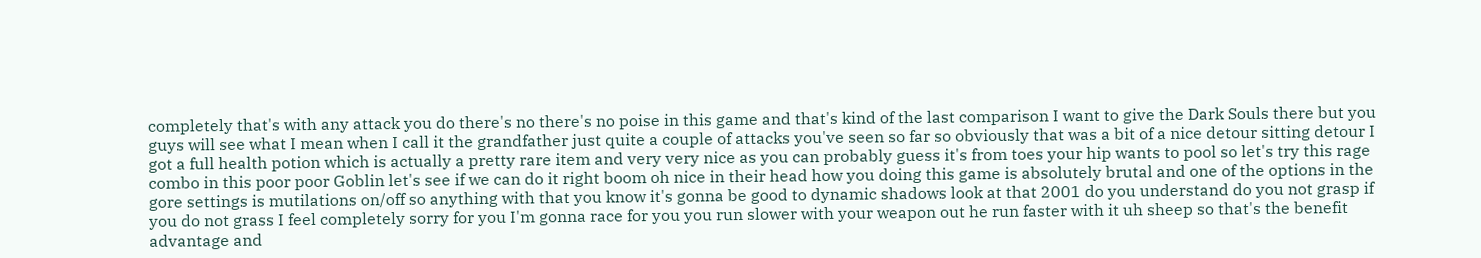completely that's with any attack you do there's no there's no poise in this game and that's kind of the last comparison I want to give the Dark Souls there but you guys will see what I mean when I call it the grandfather just quite a couple of attacks you've seen so far so obviously that was a bit of a nice detour sitting detour I got a full health potion which is actually a pretty rare item and very very nice as you can probably guess it's from toes your hip wants to pool so let's try this rage combo in this poor poor Goblin let's see if we can do it right boom oh nice in their head how you doing this game is absolutely brutal and one of the options in the gore settings is mutilations on/off so anything with that you know it's gonna be good to dynamic shadows look at that 2001 do you understand do you not grasp if you do not grass I feel completely sorry for you I'm gonna race for you you run slower with your weapon out he run faster with it uh sheep so that's the benefit advantage and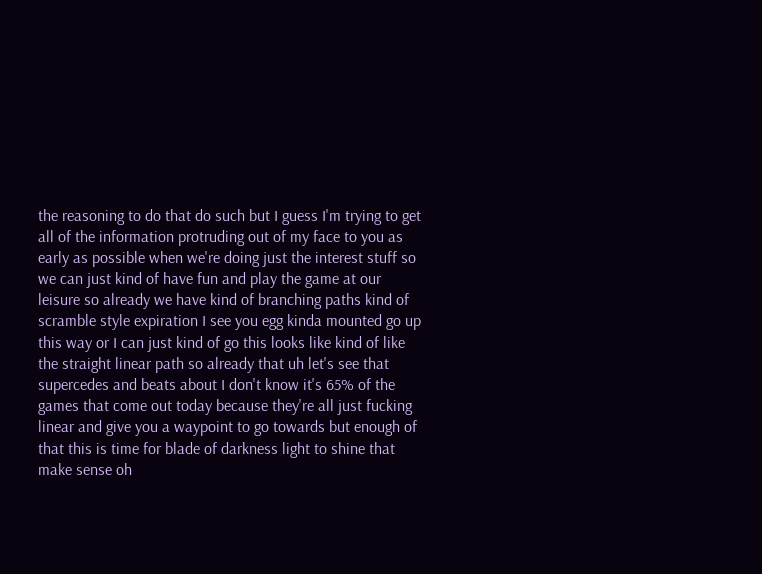the reasoning to do that do such but I guess I'm trying to get all of the information protruding out of my face to you as early as possible when we're doing just the interest stuff so we can just kind of have fun and play the game at our leisure so already we have kind of branching paths kind of scramble style expiration I see you egg kinda mounted go up this way or I can just kind of go this looks like kind of like the straight linear path so already that uh let's see that supercedes and beats about I don't know it's 65% of the games that come out today because they're all just fucking linear and give you a waypoint to go towards but enough of that this is time for blade of darkness light to shine that make sense oh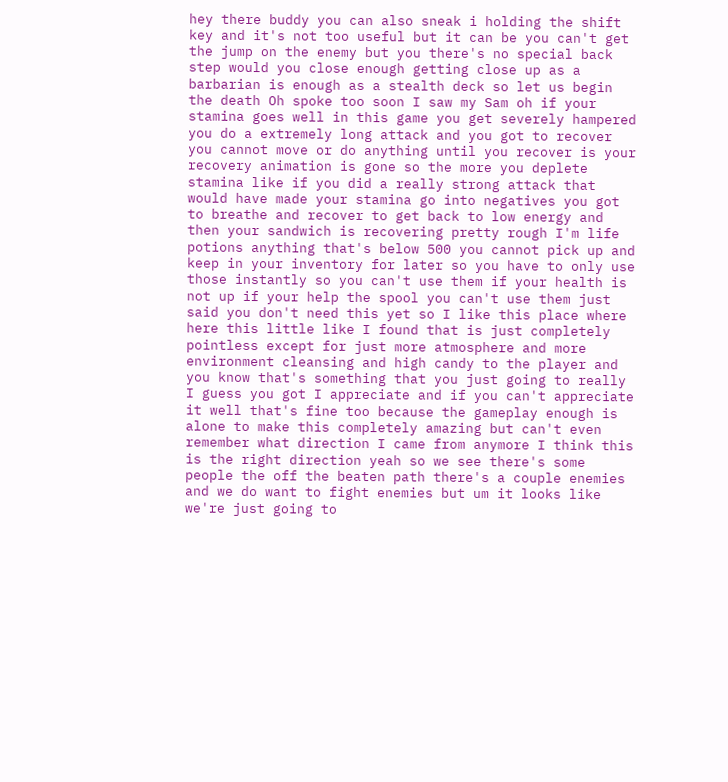hey there buddy you can also sneak i holding the shift key and it's not too useful but it can be you can't get the jump on the enemy but you there's no special back step would you close enough getting close up as a barbarian is enough as a stealth deck so let us begin the death Oh spoke too soon I saw my Sam oh if your stamina goes well in this game you get severely hampered you do a extremely long attack and you got to recover you cannot move or do anything until you recover is your recovery animation is gone so the more you deplete stamina like if you did a really strong attack that would have made your stamina go into negatives you got to breathe and recover to get back to low energy and then your sandwich is recovering pretty rough I'm life potions anything that's below 500 you cannot pick up and keep in your inventory for later so you have to only use those instantly so you can't use them if your health is not up if your help the spool you can't use them just said you don't need this yet so I like this place where here this little like I found that is just completely pointless except for just more atmosphere and more environment cleansing and high candy to the player and you know that's something that you just going to really I guess you got I appreciate and if you can't appreciate it well that's fine too because the gameplay enough is alone to make this completely amazing but can't even remember what direction I came from anymore I think this is the right direction yeah so we see there's some people the off the beaten path there's a couple enemies and we do want to fight enemies but um it looks like we're just going to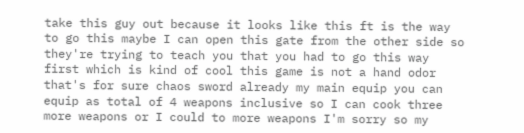take this guy out because it looks like this ft is the way to go this maybe I can open this gate from the other side so they're trying to teach you that you had to go this way first which is kind of cool this game is not a hand odor that's for sure chaos sword already my main equip you can equip as total of 4 weapons inclusive so I can cook three more weapons or I could to more weapons I'm sorry so my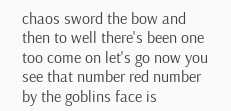chaos sword the bow and then to well there's been one too come on let's go now you see that number red number by the goblins face is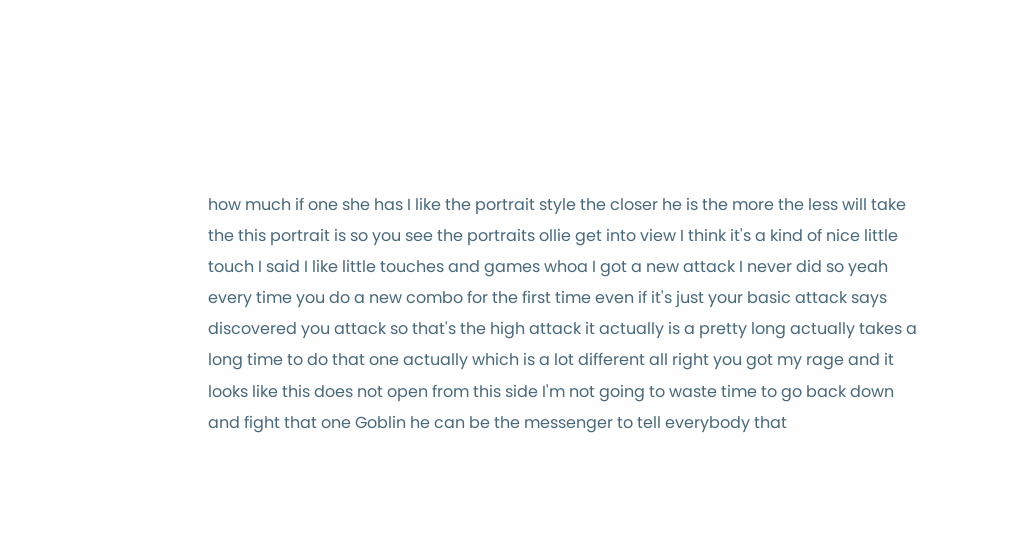how much if one she has I like the portrait style the closer he is the more the less will take the this portrait is so you see the portraits ollie get into view I think it's a kind of nice little touch I said I like little touches and games whoa I got a new attack I never did so yeah every time you do a new combo for the first time even if it's just your basic attack says discovered you attack so that's the high attack it actually is a pretty long actually takes a long time to do that one actually which is a lot different all right you got my rage and it looks like this does not open from this side I'm not going to waste time to go back down and fight that one Goblin he can be the messenger to tell everybody that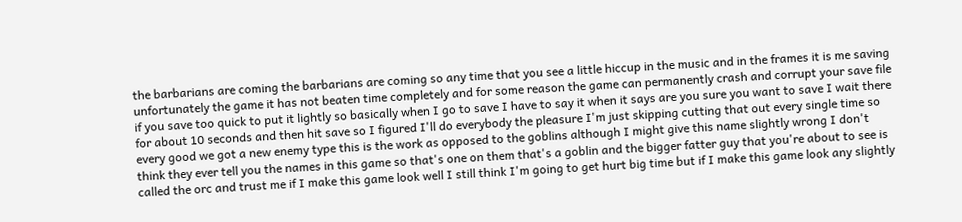the barbarians are coming the barbarians are coming so any time that you see a little hiccup in the music and in the frames it is me saving unfortunately the game it has not beaten time completely and for some reason the game can permanently crash and corrupt your save file if you save too quick to put it lightly so basically when I go to save I have to say it when it says are you sure you want to save I wait there for about 10 seconds and then hit save so I figured I'll do everybody the pleasure I'm just skipping cutting that out every single time so every good we got a new enemy type this is the work as opposed to the goblins although I might give this name slightly wrong I don't think they ever tell you the names in this game so that's one on them that's a goblin and the bigger fatter guy that you're about to see is called the orc and trust me if I make this game look well I still think I'm going to get hurt big time but if I make this game look any slightly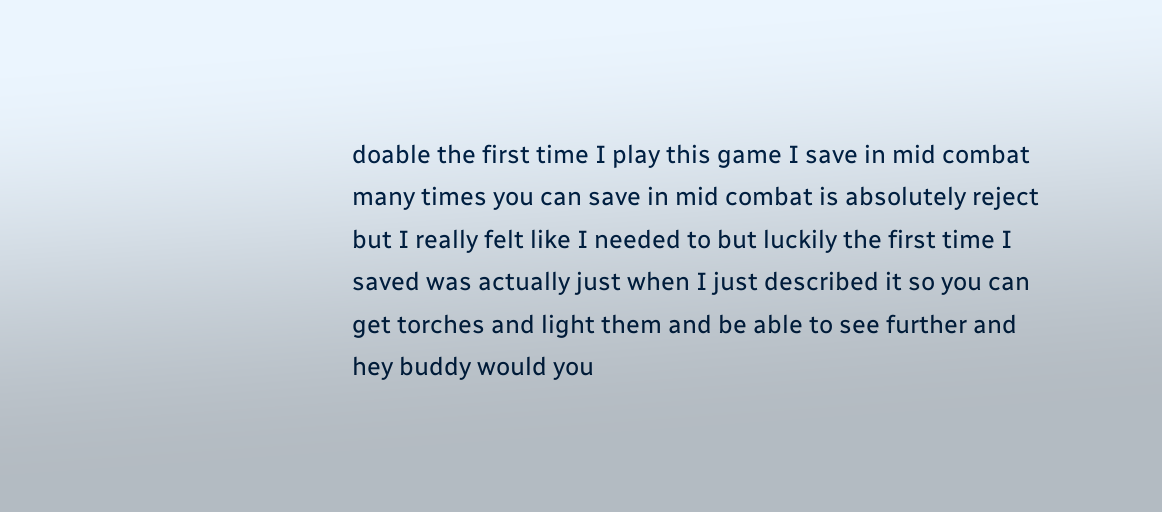doable the first time I play this game I save in mid combat many times you can save in mid combat is absolutely reject but I really felt like I needed to but luckily the first time I saved was actually just when I just described it so you can get torches and light them and be able to see further and hey buddy would you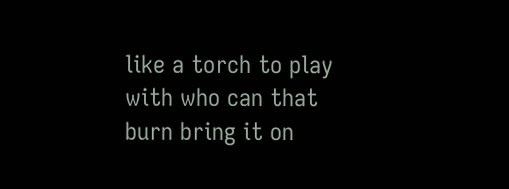like a torch to play with who can that burn bring it on